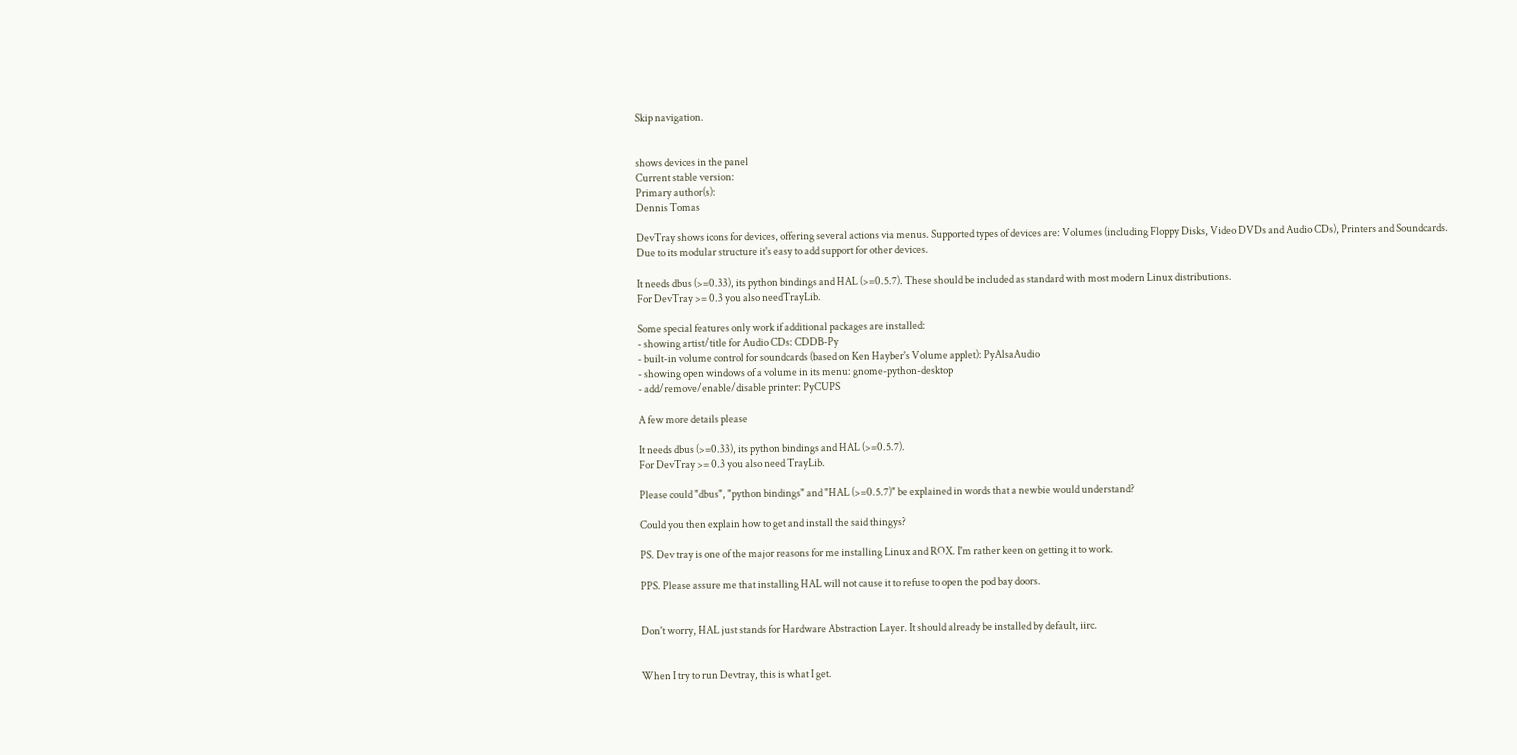Skip navigation.


shows devices in the panel
Current stable version:
Primary author(s):
Dennis Tomas

DevTray shows icons for devices, offering several actions via menus. Supported types of devices are: Volumes (including Floppy Disks, Video DVDs and Audio CDs), Printers and Soundcards.
Due to its modular structure it's easy to add support for other devices.

It needs dbus (>=0.33), its python bindings and HAL (>=0.5.7). These should be included as standard with most modern Linux distributions.
For DevTray >= 0.3 you also needTrayLib.

Some special features only work if additional packages are installed:
- showing artist/title for Audio CDs: CDDB-Py
- built-in volume control for soundcards (based on Ken Hayber's Volume applet): PyAlsaAudio
- showing open windows of a volume in its menu: gnome-python-desktop
- add/remove/enable/disable printer: PyCUPS

A few more details please

It needs dbus (>=0.33), its python bindings and HAL (>=0.5.7).
For DevTray >= 0.3 you also need TrayLib.

Please could "dbus", "python bindings" and "HAL (>=0.5.7)" be explained in words that a newbie would understand?

Could you then explain how to get and install the said thingys?

PS. Dev tray is one of the major reasons for me installing Linux and ROX. I'm rather keen on getting it to work.

PPS. Please assure me that installing HAL will not cause it to refuse to open the pod bay doors.


Don't worry, HAL just stands for Hardware Abstraction Layer. It should already be installed by default, iirc.


When I try to run Devtray, this is what I get.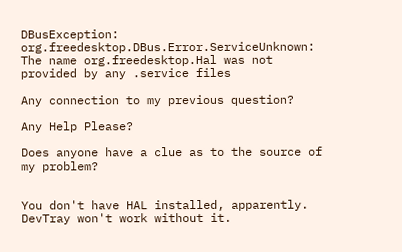DBusException: org.freedesktop.DBus.Error.ServiceUnknown: The name org.freedesktop.Hal was not provided by any .service files

Any connection to my previous question?

Any Help Please?

Does anyone have a clue as to the source of my problem?


You don't have HAL installed, apparently. DevTray won't work without it.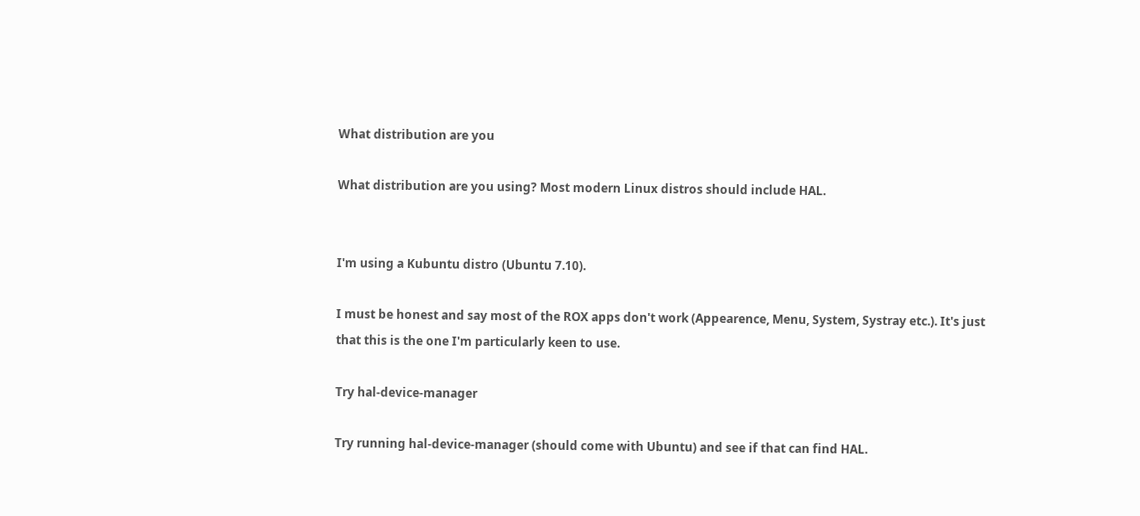What distribution are you

What distribution are you using? Most modern Linux distros should include HAL.


I'm using a Kubuntu distro (Ubuntu 7.10).

I must be honest and say most of the ROX apps don't work (Appearence, Menu, System, Systray etc.). It's just that this is the one I'm particularly keen to use.

Try hal-device-manager

Try running hal-device-manager (should come with Ubuntu) and see if that can find HAL.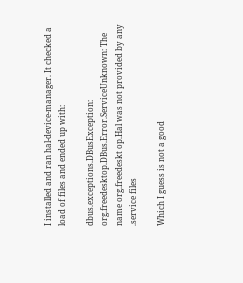I installed and ran hal-device-manager. It checked a load of files and ended up with:

dbus.exceptions.DBusException: org.freedesktop.DBus.Error.ServiceUnknown: The name org.freedeskt op.Hal was not provided by any .service files

Which I guess is not a good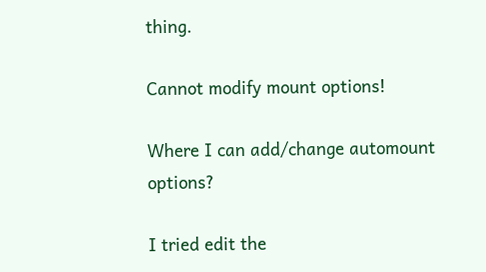thing.

Cannot modify mount options!

Where I can add/change automount options?

I tried edit the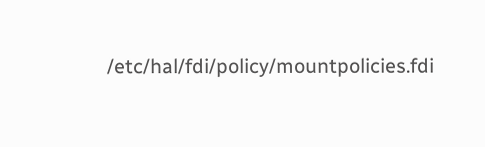/etc/hal/fdi/policy/mountpolicies.fdi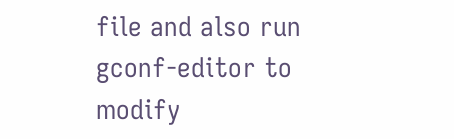file and also run gconf-editor to modify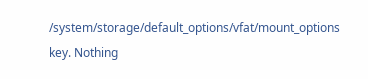/system/storage/default_options/vfat/mount_options key. Nothing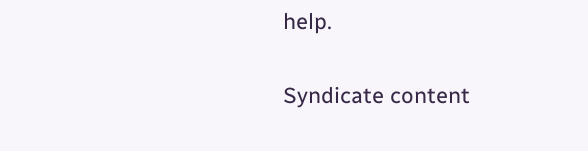help.

Syndicate content